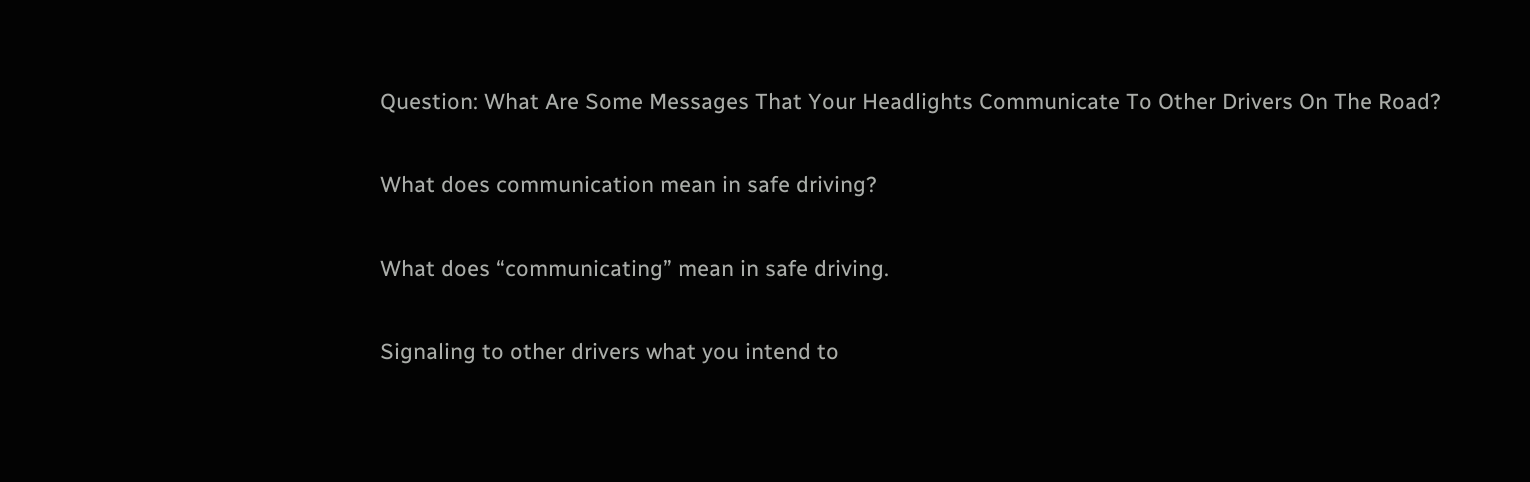Question: What Are Some Messages That Your Headlights Communicate To Other Drivers On The Road?

What does communication mean in safe driving?

What does “communicating” mean in safe driving.

Signaling to other drivers what you intend to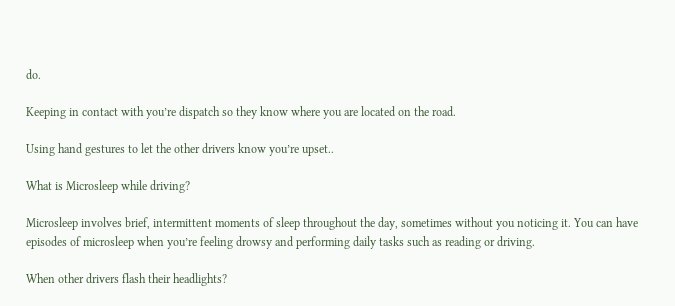do.

Keeping in contact with you’re dispatch so they know where you are located on the road.

Using hand gestures to let the other drivers know you’re upset..

What is Microsleep while driving?

Microsleep involves brief, intermittent moments of sleep throughout the day, sometimes without you noticing it. You can have episodes of microsleep when you’re feeling drowsy and performing daily tasks such as reading or driving.

When other drivers flash their headlights?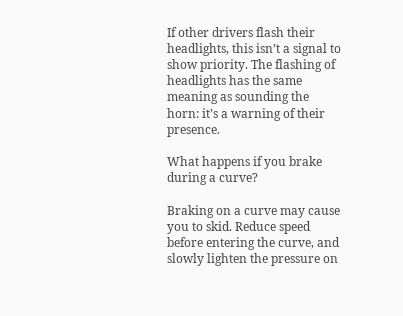If other drivers flash their headlights, this isn’t a signal to show priority. The flashing of headlights has the same meaning as sounding the horn: it’s a warning of their presence.

What happens if you brake during a curve?

Braking on a curve may cause you to skid. Reduce speed before entering the curve, and slowly lighten the pressure on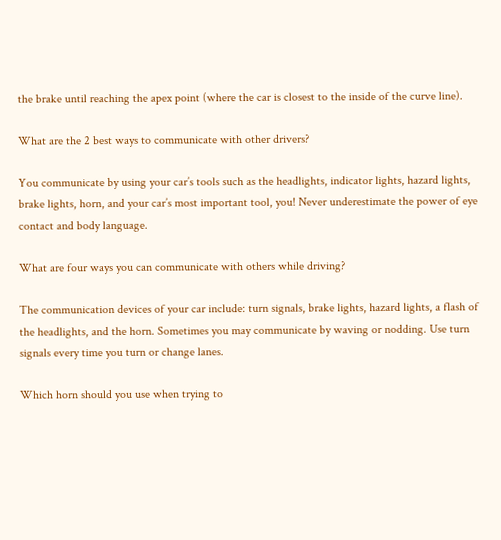the brake until reaching the apex point (where the car is closest to the inside of the curve line).

What are the 2 best ways to communicate with other drivers?

You communicate by using your car’s tools such as the headlights, indicator lights, hazard lights, brake lights, horn, and your car’s most important tool, you! Never underestimate the power of eye contact and body language.

What are four ways you can communicate with others while driving?

The communication devices of your car include: turn signals, brake lights, hazard lights, a flash of the headlights, and the horn. Sometimes you may communicate by waving or nodding. Use turn signals every time you turn or change lanes.

Which horn should you use when trying to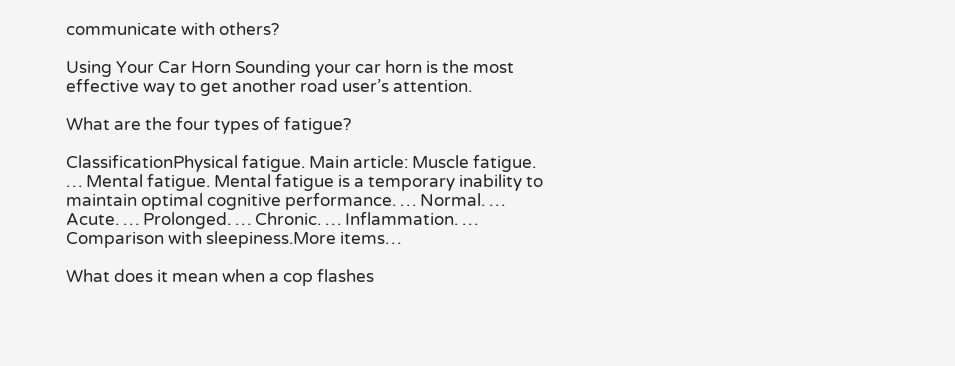communicate with others?

Using Your Car Horn Sounding your car horn is the most effective way to get another road user’s attention.

What are the four types of fatigue?

ClassificationPhysical fatigue. Main article: Muscle fatigue. … Mental fatigue. Mental fatigue is a temporary inability to maintain optimal cognitive performance. … Normal. … Acute. … Prolonged. … Chronic. … Inflammation. … Comparison with sleepiness.More items…

What does it mean when a cop flashes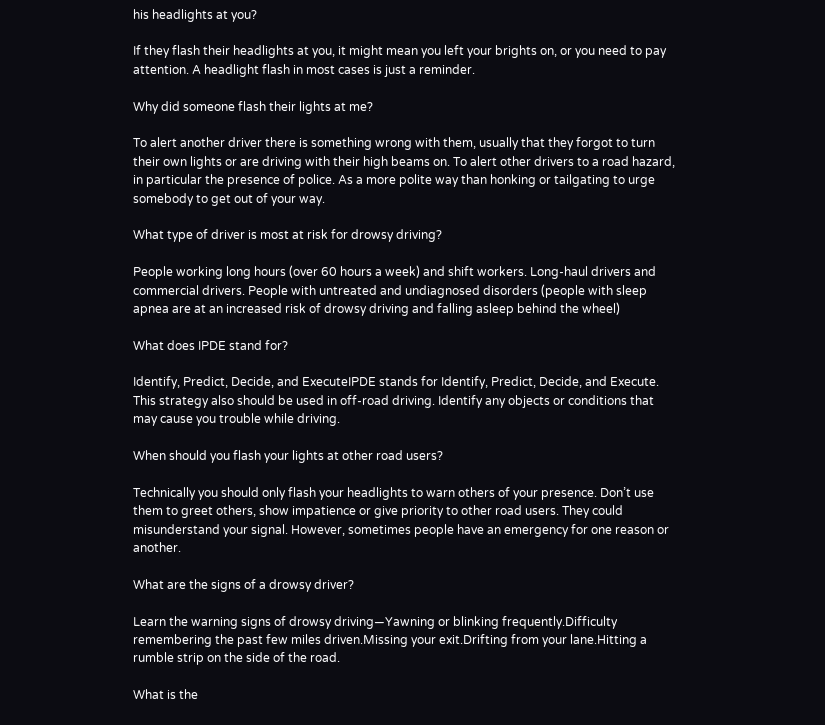his headlights at you?

If they flash their headlights at you, it might mean you left your brights on, or you need to pay attention. A headlight flash in most cases is just a reminder.

Why did someone flash their lights at me?

To alert another driver there is something wrong with them, usually that they forgot to turn their own lights or are driving with their high beams on. To alert other drivers to a road hazard, in particular the presence of police. As a more polite way than honking or tailgating to urge somebody to get out of your way.

What type of driver is most at risk for drowsy driving?

People working long hours (over 60 hours a week) and shift workers. Long-haul drivers and commercial drivers. People with untreated and undiagnosed disorders (people with sleep apnea are at an increased risk of drowsy driving and falling asleep behind the wheel)

What does IPDE stand for?

Identify, Predict, Decide, and ExecuteIPDE stands for Identify, Predict, Decide, and Execute. This strategy also should be used in off-road driving. Identify any objects or conditions that may cause you trouble while driving.

When should you flash your lights at other road users?

Technically you should only flash your headlights to warn others of your presence. Don’t use them to greet others, show impatience or give priority to other road users. They could misunderstand your signal. However, sometimes people have an emergency for one reason or another.

What are the signs of a drowsy driver?

Learn the warning signs of drowsy driving—Yawning or blinking frequently.Difficulty remembering the past few miles driven.Missing your exit.Drifting from your lane.Hitting a rumble strip on the side of the road.

What is the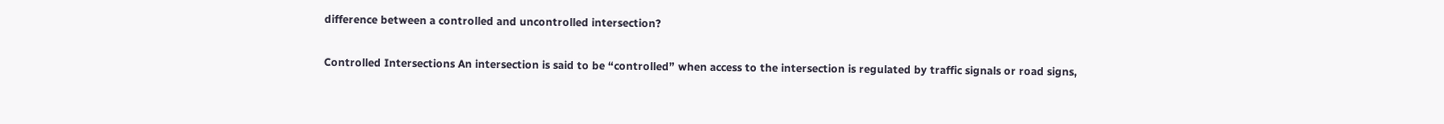difference between a controlled and uncontrolled intersection?

Controlled Intersections An intersection is said to be “controlled” when access to the intersection is regulated by traffic signals or road signs,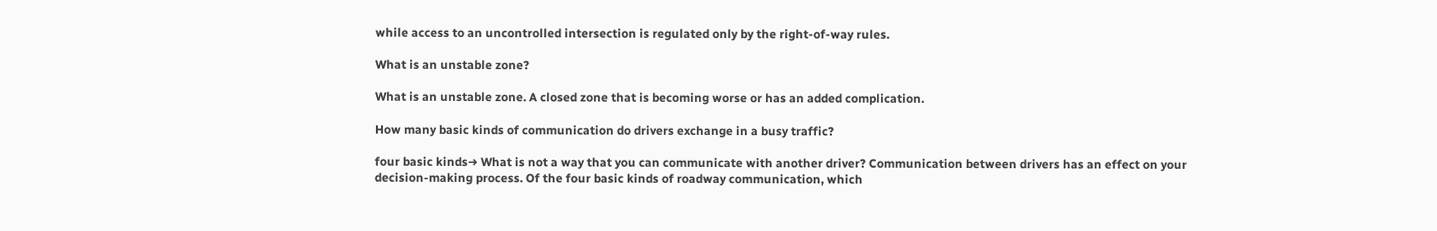while access to an uncontrolled intersection is regulated only by the right-of-way rules.

What is an unstable zone?

What is an unstable zone. A closed zone that is becoming worse or has an added complication.

How many basic kinds of communication do drivers exchange in a busy traffic?

four basic kinds➜ What is not a way that you can communicate with another driver? Communication between drivers has an effect on your decision-making process. Of the four basic kinds of roadway communication, which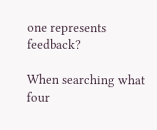one represents feedback?

When searching what four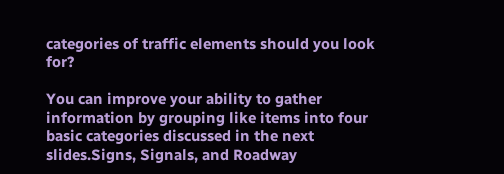categories of traffic elements should you look for?

You can improve your ability to gather information by grouping like items into four basic categories discussed in the next slides.Signs, Signals, and Roadway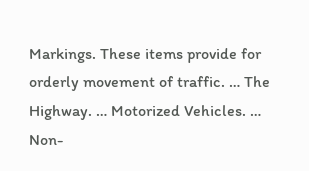Markings. These items provide for orderly movement of traffic. … The Highway. … Motorized Vehicles. … Non-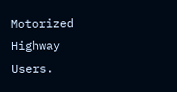Motorized Highway Users.